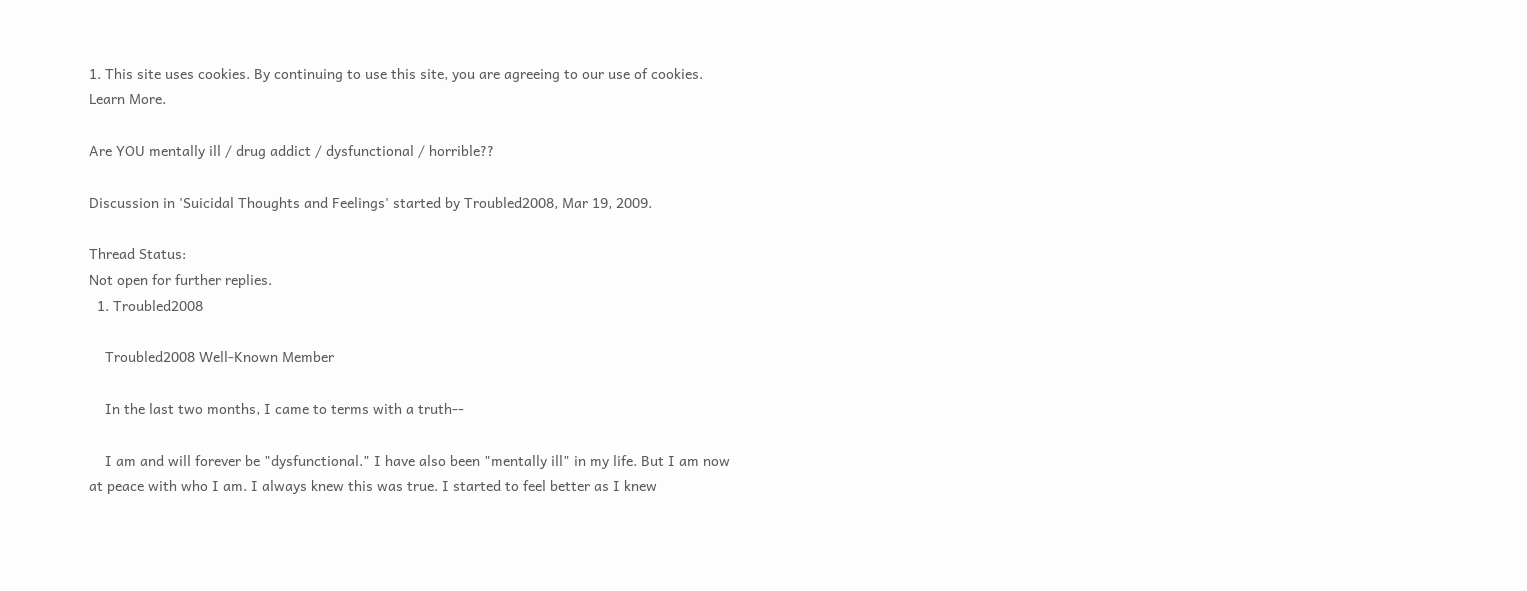1. This site uses cookies. By continuing to use this site, you are agreeing to our use of cookies. Learn More.

Are YOU mentally ill / drug addict / dysfunctional / horrible??

Discussion in 'Suicidal Thoughts and Feelings' started by Troubled2008, Mar 19, 2009.

Thread Status:
Not open for further replies.
  1. Troubled2008

    Troubled2008 Well-Known Member

    In the last two months, I came to terms with a truth--

    I am and will forever be "dysfunctional." I have also been "mentally ill" in my life. But I am now at peace with who I am. I always knew this was true. I started to feel better as I knew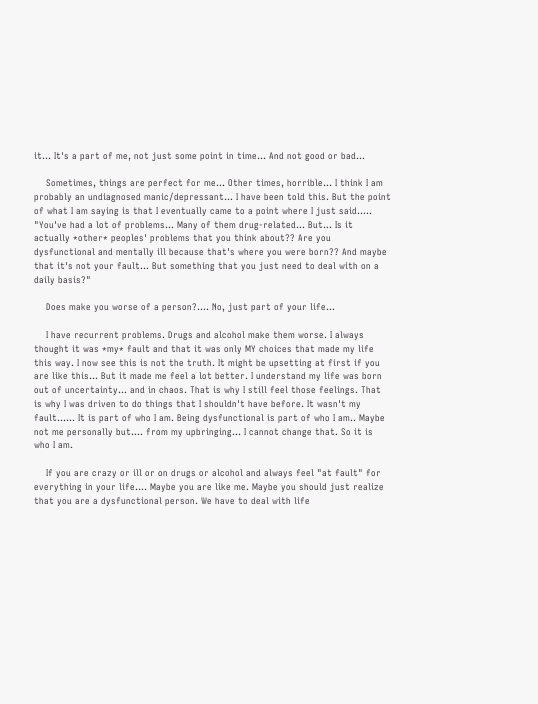it... It's a part of me, not just some point in time... And not good or bad...

    Sometimes, things are perfect for me... Other times, horrible... I think I am probably an undiagnosed manic/depressant... I have been told this. But the point of what I am saying is that I eventually came to a point where I just said..... "You've had a lot of problems... Many of them drug-related... But... Is it actually *other* peoples' problems that you think about?? Are you dysfunctional and mentally ill because that's where you were born?? And maybe that it's not your fault... But something that you just need to deal with on a daily basis?"

    Does make you worse of a person?.... No, just part of your life...

    I have recurrent problems. Drugs and alcohol make them worse. I always thought it was *my* fault and that it was only MY choices that made my life this way. I now see this is not the truth. It might be upsetting at first if you are like this... But it made me feel a lot better. I understand my life was born out of uncertainty... and in chaos. That is why I still feel those feelings. That is why I was driven to do things that I shouldn't have before. It wasn't my fault...... It is part of who I am. Being dysfunctional is part of who I am.. Maybe not me personally but.... from my upbringing... I cannot change that. So it is who I am.

    If you are crazy or ill or on drugs or alcohol and always feel "at fault" for everything in your life.... Maybe you are like me. Maybe you should just realize that you are a dysfunctional person. We have to deal with life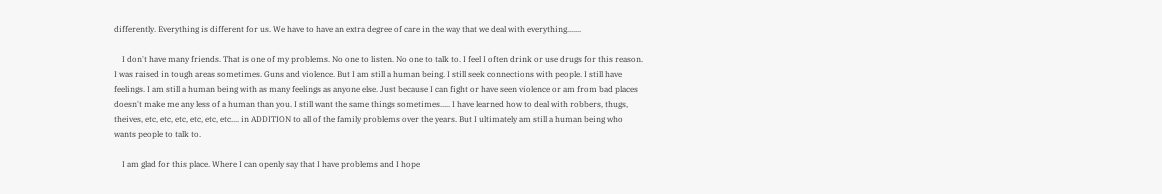differently. Everything is different for us. We have to have an extra degree of care in the way that we deal with everything.......

    I don't have many friends. That is one of my problems. No one to listen. No one to talk to. I feel I often drink or use drugs for this reason. I was raised in tough areas sometimes. Guns and violence. But I am still a human being. I still seek connections with people. I still have feelings. I am still a human being with as many feelings as anyone else. Just because I can fight or have seen violence or am from bad places doesn't make me any less of a human than you. I still want the same things sometimes..... I have learned how to deal with robbers, thugs, theives, etc, etc, etc, etc, etc, etc.... in ADDITION to all of the family problems over the years. But I ultimately am still a human being who wants people to talk to.

    I am glad for this place. Where I can openly say that I have problems and I hope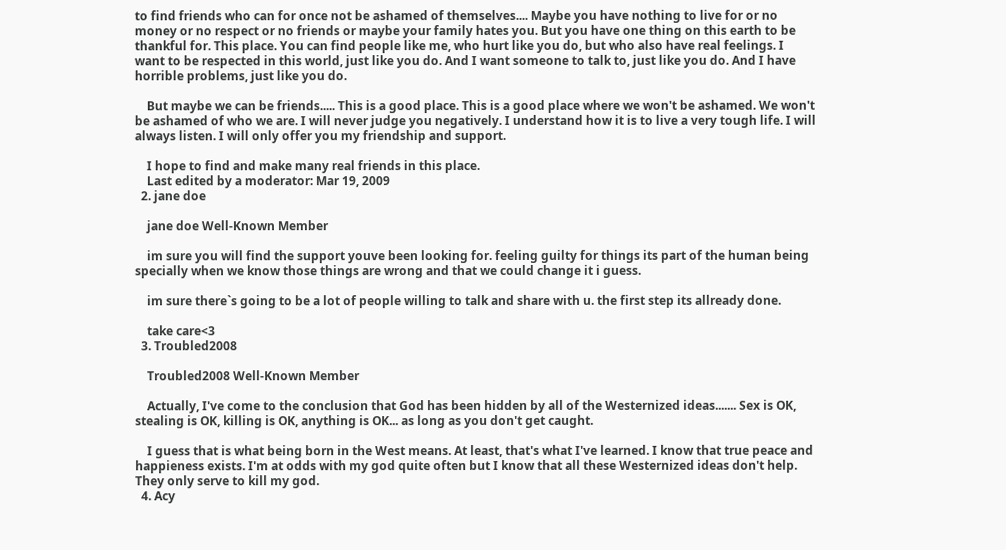to find friends who can for once not be ashamed of themselves.... Maybe you have nothing to live for or no money or no respect or no friends or maybe your family hates you. But you have one thing on this earth to be thankful for. This place. You can find people like me, who hurt like you do, but who also have real feelings. I want to be respected in this world, just like you do. And I want someone to talk to, just like you do. And I have horrible problems, just like you do.

    But maybe we can be friends..... This is a good place. This is a good place where we won't be ashamed. We won't be ashamed of who we are. I will never judge you negatively. I understand how it is to live a very tough life. I will always listen. I will only offer you my friendship and support.

    I hope to find and make many real friends in this place.
    Last edited by a moderator: Mar 19, 2009
  2. jane doe

    jane doe Well-Known Member

    im sure you will find the support youve been looking for. feeling guilty for things its part of the human being specially when we know those things are wrong and that we could change it i guess.

    im sure there`s going to be a lot of people willing to talk and share with u. the first step its allready done.

    take care<3
  3. Troubled2008

    Troubled2008 Well-Known Member

    Actually, I've come to the conclusion that God has been hidden by all of the Westernized ideas....... Sex is OK, stealing is OK, killing is OK, anything is OK... as long as you don't get caught.

    I guess that is what being born in the West means. At least, that's what I've learned. I know that true peace and happieness exists. I'm at odds with my god quite often but I know that all these Westernized ideas don't help. They only serve to kill my god.
  4. Acy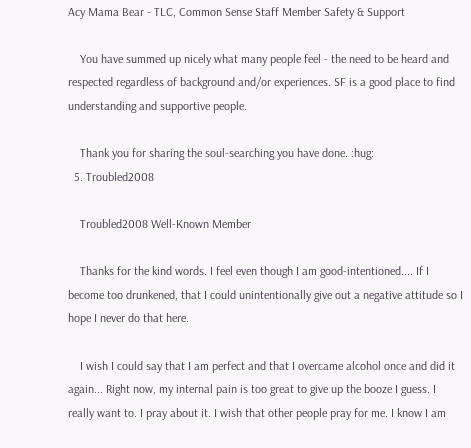Acy Mama Bear - TLC, Common Sense Staff Member Safety & Support

    You have summed up nicely what many people feel - the need to be heard and respected regardless of background and/or experiences. SF is a good place to find understanding and supportive people.

    Thank you for sharing the soul-searching you have done. :hug:
  5. Troubled2008

    Troubled2008 Well-Known Member

    Thanks for the kind words. I feel even though I am good-intentioned.... If I become too drunkened, that I could unintentionally give out a negative attitude so I hope I never do that here.

    I wish I could say that I am perfect and that I overcame alcohol once and did it again... Right now, my internal pain is too great to give up the booze I guess. I really want to. I pray about it. I wish that other people pray for me. I know I am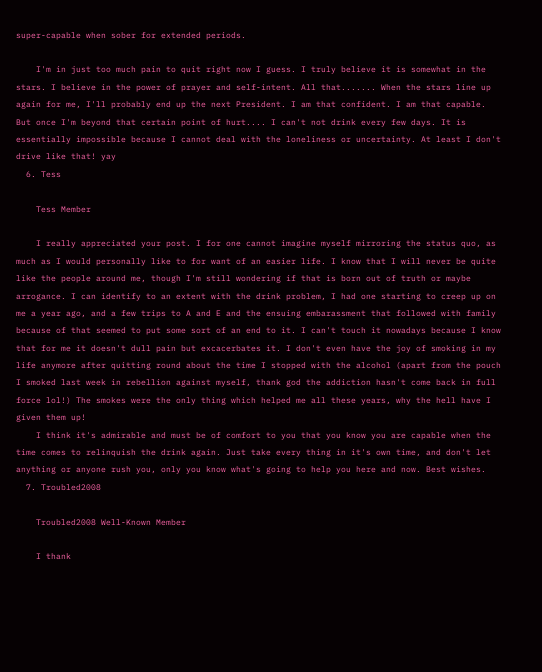super-capable when sober for extended periods.

    I'm in just too much pain to quit right now I guess. I truly believe it is somewhat in the stars. I believe in the power of prayer and self-intent. All that....... When the stars line up again for me, I'll probably end up the next President. I am that confident. I am that capable. But once I'm beyond that certain point of hurt.... I can't not drink every few days. It is essentially impossible because I cannot deal with the loneliness or uncertainty. At least I don't drive like that! yay
  6. Tess

    Tess Member

    I really appreciated your post. I for one cannot imagine myself mirroring the status quo, as much as I would personally like to for want of an easier life. I know that I will never be quite like the people around me, though I'm still wondering if that is born out of truth or maybe arrogance. I can identify to an extent with the drink problem, I had one starting to creep up on me a year ago, and a few trips to A and E and the ensuing embarassment that followed with family because of that seemed to put some sort of an end to it. I can't touch it nowadays because I know that for me it doesn't dull pain but excacerbates it. I don't even have the joy of smoking in my life anymore after quitting round about the time I stopped with the alcohol (apart from the pouch I smoked last week in rebellion against myself, thank god the addiction hasn't come back in full force lol!) The smokes were the only thing which helped me all these years, why the hell have I given them up!
    I think it's admirable and must be of comfort to you that you know you are capable when the time comes to relinquish the drink again. Just take every thing in it's own time, and don't let anything or anyone rush you, only you know what's going to help you here and now. Best wishes.
  7. Troubled2008

    Troubled2008 Well-Known Member

    I thank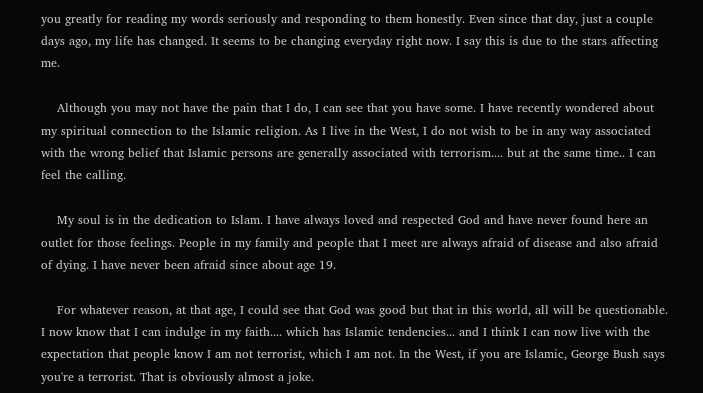you greatly for reading my words seriously and responding to them honestly. Even since that day, just a couple days ago, my life has changed. It seems to be changing everyday right now. I say this is due to the stars affecting me.

    Although you may not have the pain that I do, I can see that you have some. I have recently wondered about my spiritual connection to the Islamic religion. As I live in the West, I do not wish to be in any way associated with the wrong belief that Islamic persons are generally associated with terrorism.... but at the same time.. I can feel the calling.

    My soul is in the dedication to Islam. I have always loved and respected God and have never found here an outlet for those feelings. People in my family and people that I meet are always afraid of disease and also afraid of dying. I have never been afraid since about age 19.

    For whatever reason, at that age, I could see that God was good but that in this world, all will be questionable. I now know that I can indulge in my faith.... which has Islamic tendencies... and I think I can now live with the expectation that people know I am not terrorist, which I am not. In the West, if you are Islamic, George Bush says you're a terrorist. That is obviously almost a joke.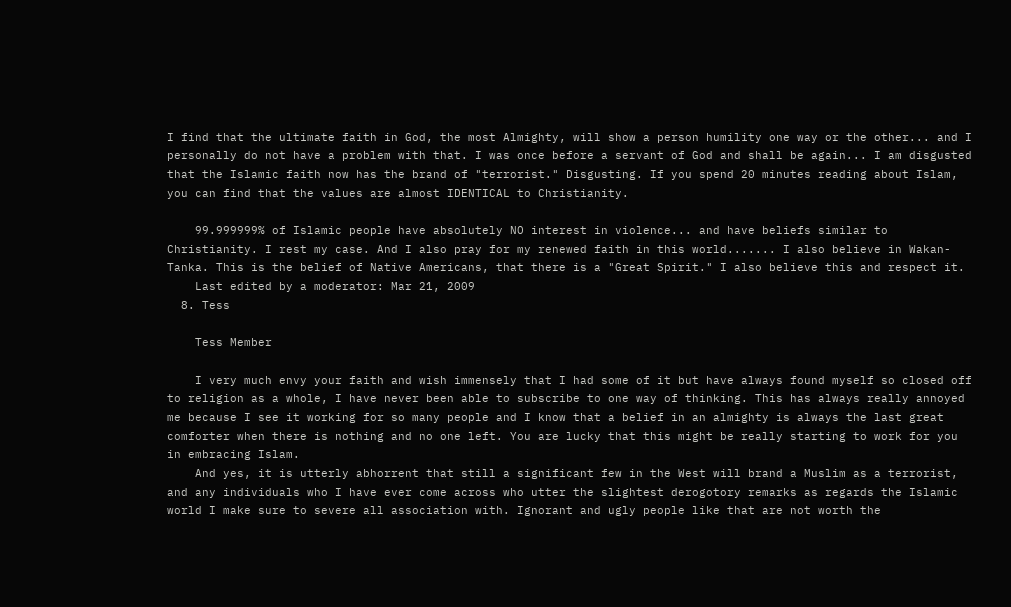I find that the ultimate faith in God, the most Almighty, will show a person humility one way or the other... and I personally do not have a problem with that. I was once before a servant of God and shall be again... I am disgusted that the Islamic faith now has the brand of "terrorist." Disgusting. If you spend 20 minutes reading about Islam, you can find that the values are almost IDENTICAL to Christianity.

    99.999999% of Islamic people have absolutely NO interest in violence... and have beliefs similar to Christianity. I rest my case. And I also pray for my renewed faith in this world....... I also believe in Wakan-Tanka. This is the belief of Native Americans, that there is a "Great Spirit." I also believe this and respect it.
    Last edited by a moderator: Mar 21, 2009
  8. Tess

    Tess Member

    I very much envy your faith and wish immensely that I had some of it but have always found myself so closed off to religion as a whole, I have never been able to subscribe to one way of thinking. This has always really annoyed me because I see it working for so many people and I know that a belief in an almighty is always the last great comforter when there is nothing and no one left. You are lucky that this might be really starting to work for you in embracing Islam.
    And yes, it is utterly abhorrent that still a significant few in the West will brand a Muslim as a terrorist, and any individuals who I have ever come across who utter the slightest derogotory remarks as regards the Islamic world I make sure to severe all association with. Ignorant and ugly people like that are not worth the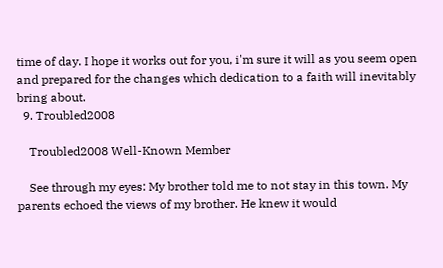time of day. I hope it works out for you, i'm sure it will as you seem open and prepared for the changes which dedication to a faith will inevitably bring about.
  9. Troubled2008

    Troubled2008 Well-Known Member

    See through my eyes: My brother told me to not stay in this town. My parents echoed the views of my brother. He knew it would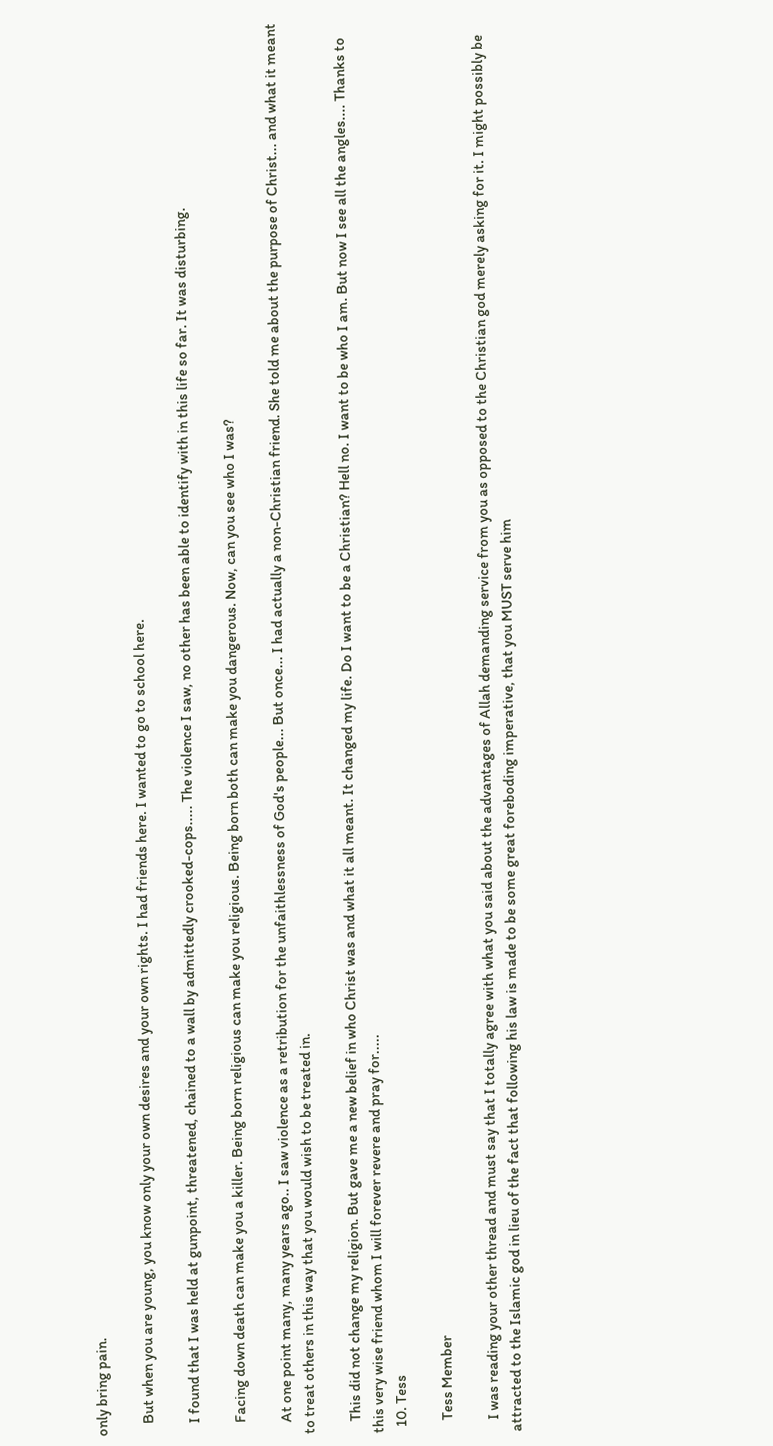only bring pain.

    But when you are young, you know only your own desires and your own rights. I had friends here. I wanted to go to school here.

    I found that I was held at gunpoint, threatened, chained to a wall by admittedly crooked-cops..... The violence I saw, no other has been able to identify with in this life so far. It was disturbing.

    Facing down death can make you a killer. Being born religious can make you religious. Being born both can make you dangerous. Now, can you see who I was?

    At one point many, many years ago.. I saw violence as a retribution for the unfaithlessness of God's people... But once... I had actually a non-Christian friend. She told me about the purpose of Christ... and what it meant to treat others in this way that you would wish to be treated in.

    This did not change my religion. But gave me a new belief in who Christ was and what it all meant. It changed my life. Do I want to be a Christian? Hell no. I want to be who I am. But now I see all the angles.... Thanks to this very wise friend whom I will forever revere and pray for.....
  10. Tess

    Tess Member

    I was reading your other thread and must say that I totally agree with what you said about the advantages of Allah demanding service from you as opposed to the Christian god merely asking for it. I might possibly be attracted to the Islamic god in lieu of the fact that following his law is made to be some great foreboding imperative, that you MUST serve him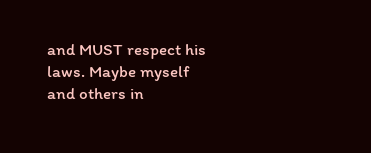and MUST respect his laws. Maybe myself and others in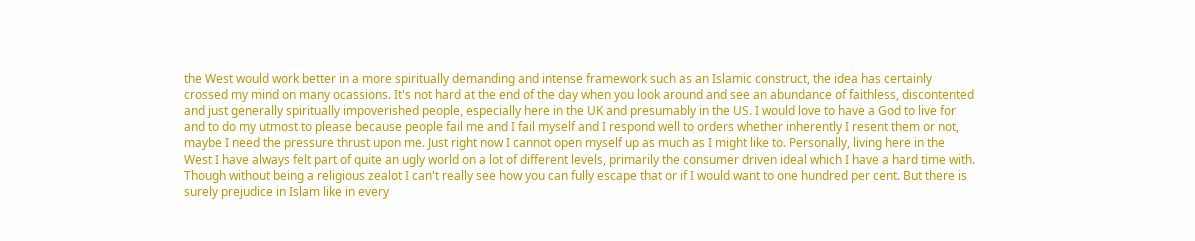the West would work better in a more spiritually demanding and intense framework such as an Islamic construct, the idea has certainly crossed my mind on many ocassions. It's not hard at the end of the day when you look around and see an abundance of faithless, discontented and just generally spiritually impoverished people, especially here in the UK and presumably in the US. I would love to have a God to live for and to do my utmost to please because people fail me and I fail myself and I respond well to orders whether inherently I resent them or not, maybe I need the pressure thrust upon me. Just right now I cannot open myself up as much as I might like to. Personally, living here in the West I have always felt part of quite an ugly world on a lot of different levels, primarily the consumer driven ideal which I have a hard time with. Though without being a religious zealot I can't really see how you can fully escape that or if I would want to one hundred per cent. But there is surely prejudice in Islam like in every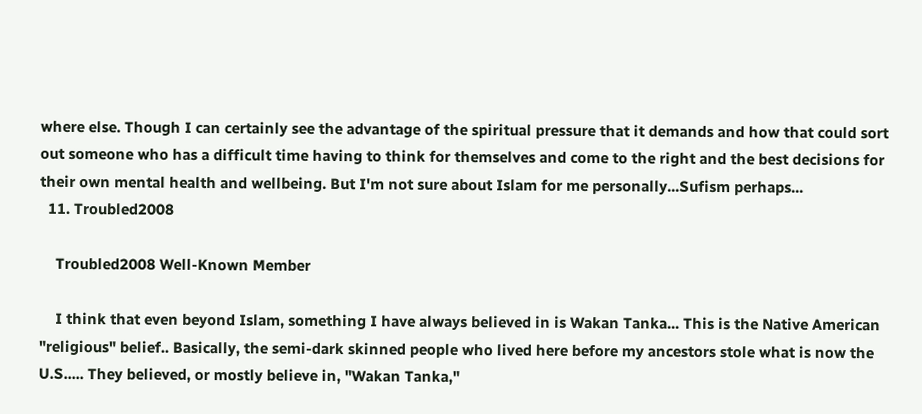where else. Though I can certainly see the advantage of the spiritual pressure that it demands and how that could sort out someone who has a difficult time having to think for themselves and come to the right and the best decisions for their own mental health and wellbeing. But I'm not sure about Islam for me personally...Sufism perhaps...
  11. Troubled2008

    Troubled2008 Well-Known Member

    I think that even beyond Islam, something I have always believed in is Wakan Tanka... This is the Native American "religious" belief.. Basically, the semi-dark skinned people who lived here before my ancestors stole what is now the U.S..... They believed, or mostly believe in, "Wakan Tanka,"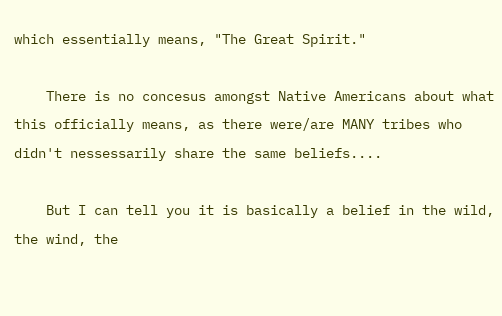which essentially means, "The Great Spirit."

    There is no concesus amongst Native Americans about what this officially means, as there were/are MANY tribes who didn't nessessarily share the same beliefs....

    But I can tell you it is basically a belief in the wild, the wind, the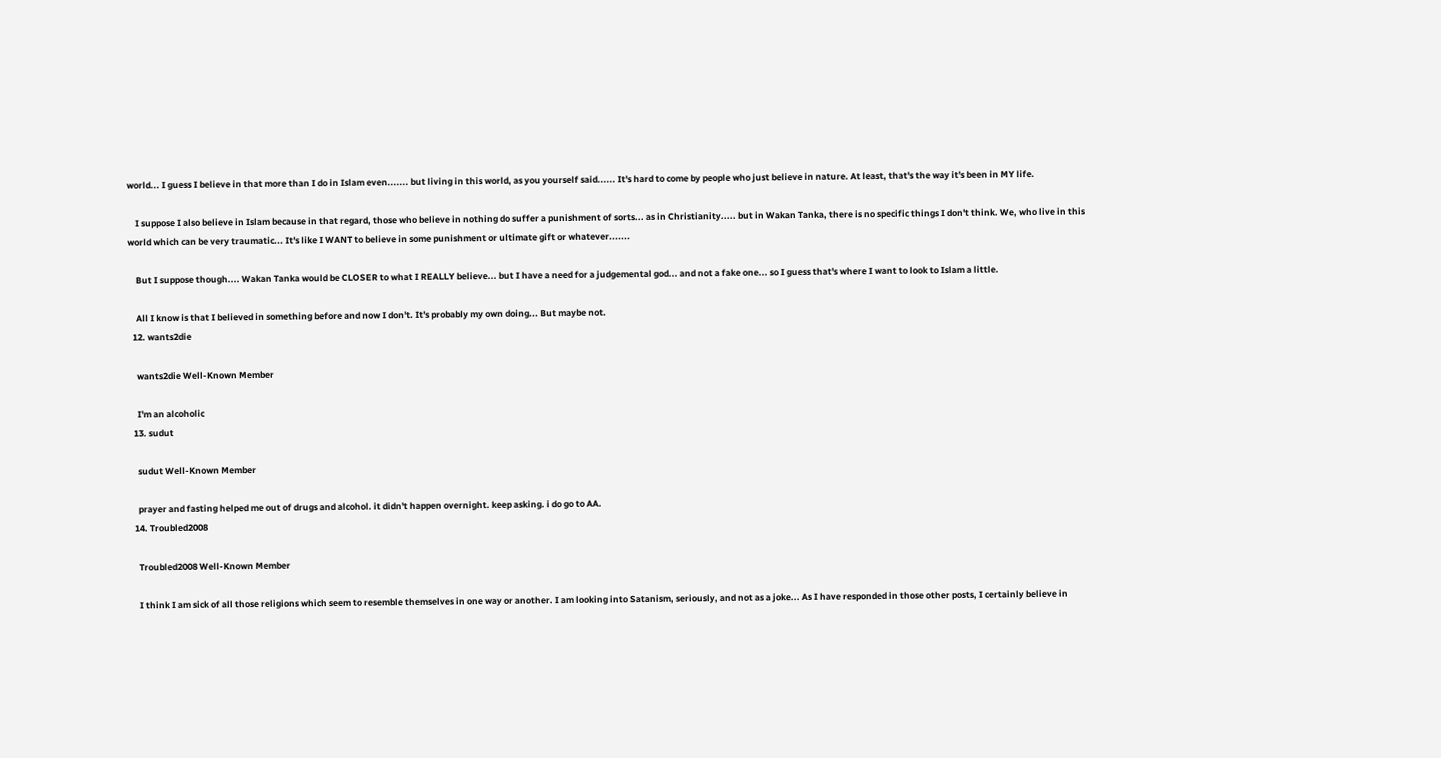world... I guess I believe in that more than I do in Islam even....... but living in this world, as you yourself said...... It's hard to come by people who just believe in nature. At least, that's the way it's been in MY life.

    I suppose I also believe in Islam because in that regard, those who believe in nothing do suffer a punishment of sorts... as in Christianity..... but in Wakan Tanka, there is no specific things I don't think. We, who live in this world which can be very traumatic... It's like I WANT to believe in some punishment or ultimate gift or whatever.......

    But I suppose though.... Wakan Tanka would be CLOSER to what I REALLY believe... but I have a need for a judgemental god... and not a fake one... so I guess that's where I want to look to Islam a little.

    All I know is that I believed in something before and now I don't. It's probably my own doing... But maybe not.
  12. wants2die

    wants2die Well-Known Member

    I'm an alcoholic
  13. sudut

    sudut Well-Known Member

    prayer and fasting helped me out of drugs and alcohol. it didn't happen overnight. keep asking. i do go to AA.
  14. Troubled2008

    Troubled2008 Well-Known Member

    I think I am sick of all those religions which seem to resemble themselves in one way or another. I am looking into Satanism, seriously, and not as a joke... As I have responded in those other posts, I certainly believe in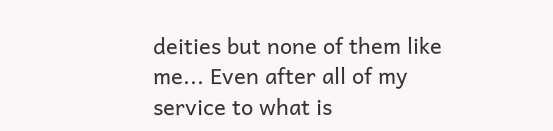deities but none of them like me... Even after all of my service to what is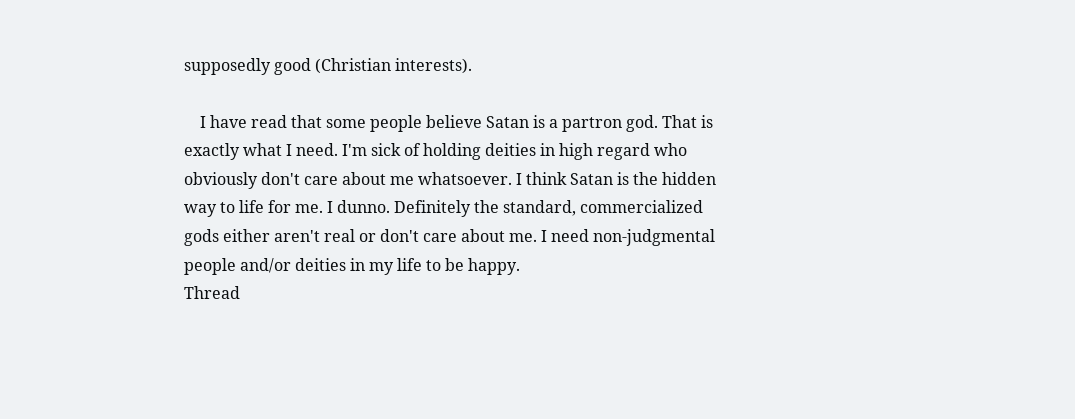supposedly good (Christian interests).

    I have read that some people believe Satan is a partron god. That is exactly what I need. I'm sick of holding deities in high regard who obviously don't care about me whatsoever. I think Satan is the hidden way to life for me. I dunno. Definitely the standard, commercialized gods either aren't real or don't care about me. I need non-judgmental people and/or deities in my life to be happy.
Thread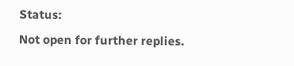Status:
Not open for further replies.